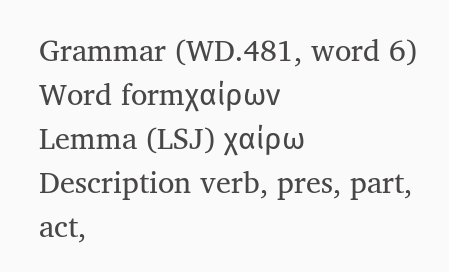Grammar (WD.481, word 6)
Word formχαίρων
Lemma (LSJ) χαίρω
Description verb, pres, part, act,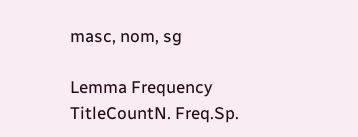masc, nom, sg

Lemma Frequency
TitleCountN. Freq.Sp.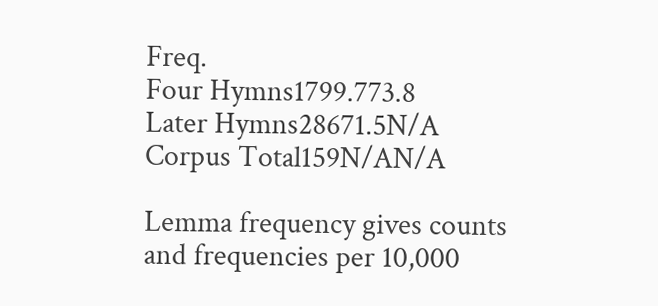Freq.
Four Hymns1799.773.8
Later Hymns28671.5N/A
Corpus Total159N/AN/A

Lemma frequency gives counts and frequencies per 10,000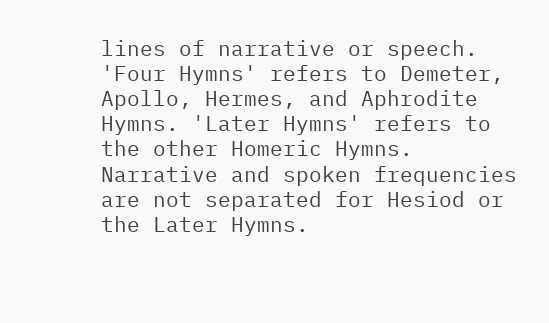lines of narrative or speech. 'Four Hymns' refers to Demeter, Apollo, Hermes, and Aphrodite Hymns. 'Later Hymns' refers to the other Homeric Hymns. Narrative and spoken frequencies are not separated for Hesiod or the Later Hymns.